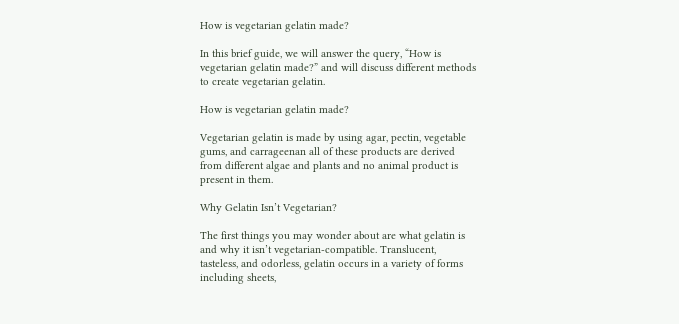How is vegetarian gelatin made?

In this brief guide, we will answer the query, “How is vegetarian gelatin made?” and will discuss different methods to create vegetarian gelatin.

How is vegetarian gelatin made?

Vegetarian gelatin is made by using agar, pectin, vegetable gums, and carrageenan all of these products are derived from different algae and plants and no animal product is present in them.

Why Gelatin Isn’t Vegetarian?

The first things you may wonder about are what gelatin is and why it isn’t vegetarian-compatible. Translucent, tasteless, and odorless, gelatin occurs in a variety of forms including sheets,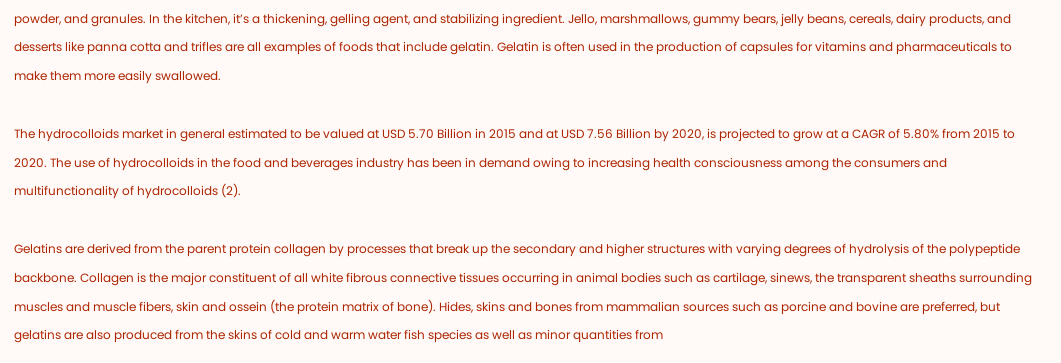powder, and granules. In the kitchen, it’s a thickening, gelling agent, and stabilizing ingredient. Jello, marshmallows, gummy bears, jelly beans, cereals, dairy products, and desserts like panna cotta and trifles are all examples of foods that include gelatin. Gelatin is often used in the production of capsules for vitamins and pharmaceuticals to make them more easily swallowed.

The hydrocolloids market in general estimated to be valued at USD 5.70 Billion in 2015 and at USD 7.56 Billion by 2020, is projected to grow at a CAGR of 5.80% from 2015 to 2020. The use of hydrocolloids in the food and beverages industry has been in demand owing to increasing health consciousness among the consumers and multifunctionality of hydrocolloids (2).

Gelatins are derived from the parent protein collagen by processes that break up the secondary and higher structures with varying degrees of hydrolysis of the polypeptide backbone. Collagen is the major constituent of all white fibrous connective tissues occurring in animal bodies such as cartilage, sinews, the transparent sheaths surrounding muscles and muscle fibers, skin and ossein (the protein matrix of bone). Hides, skins and bones from mammalian sources such as porcine and bovine are preferred, but gelatins are also produced from the skins of cold and warm water fish species as well as minor quantities from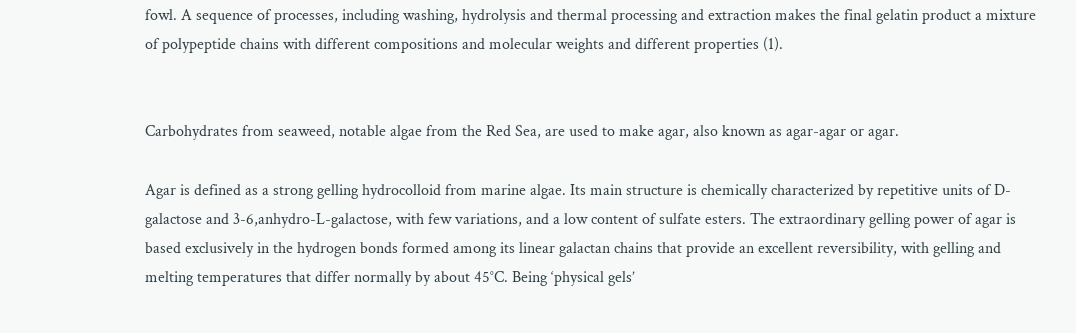fowl. A sequence of processes, including washing, hydrolysis and thermal processing and extraction makes the final gelatin product a mixture of polypeptide chains with different compositions and molecular weights and different properties (1).


Carbohydrates from seaweed, notable algae from the Red Sea, are used to make agar, also known as agar-agar or agar.

Agar is defined as a strong gelling hydrocolloid from marine algae. Its main structure is chemically characterized by repetitive units of D-galactose and 3-6,anhydro-L-galactose, with few variations, and a low content of sulfate esters. The extraordinary gelling power of agar is based exclusively in the hydrogen bonds formed among its linear galactan chains that provide an excellent reversibility, with gelling and melting temperatures that differ normally by about 45°C. Being ‘physical gels’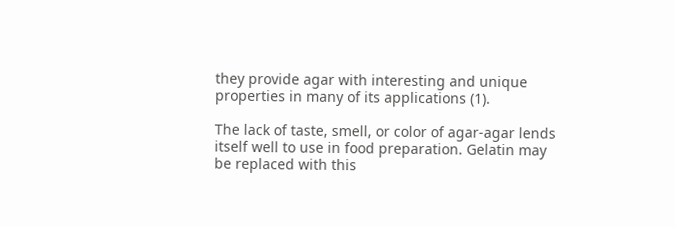they provide agar with interesting and unique properties in many of its applications (1).

The lack of taste, smell, or color of agar-agar lends itself well to use in food preparation. Gelatin may be replaced with this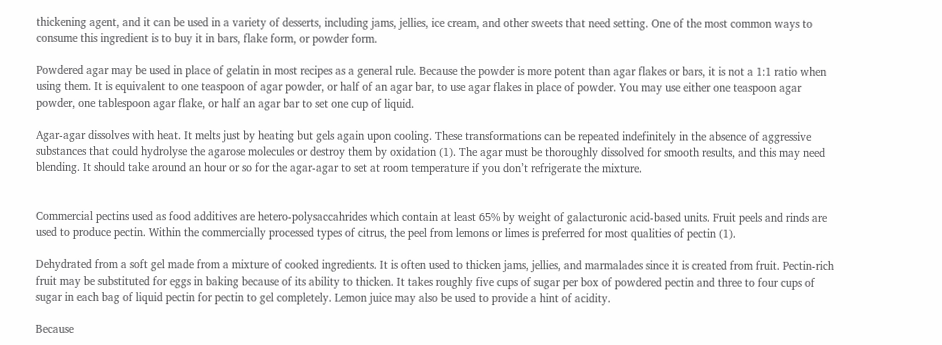thickening agent, and it can be used in a variety of desserts, including jams, jellies, ice cream, and other sweets that need setting. One of the most common ways to consume this ingredient is to buy it in bars, flake form, or powder form.

Powdered agar may be used in place of gelatin in most recipes as a general rule. Because the powder is more potent than agar flakes or bars, it is not a 1:1 ratio when using them. It is equivalent to one teaspoon of agar powder, or half of an agar bar, to use agar flakes in place of powder. You may use either one teaspoon agar powder, one tablespoon agar flake, or half an agar bar to set one cup of liquid.

Agar-agar dissolves with heat. It melts just by heating but gels again upon cooling. These transformations can be repeated indefinitely in the absence of aggressive substances that could hydrolyse the agarose molecules or destroy them by oxidation (1). The agar must be thoroughly dissolved for smooth results, and this may need blending. It should take around an hour or so for the agar-agar to set at room temperature if you don’t refrigerate the mixture.


Commercial pectins used as food additives are hetero-polysaccahrides which contain at least 65% by weight of galacturonic acid-based units. Fruit peels and rinds are used to produce pectin. Within the commercially processed types of citrus, the peel from lemons or limes is preferred for most qualities of pectin (1).

Dehydrated from a soft gel made from a mixture of cooked ingredients. It is often used to thicken jams, jellies, and marmalades since it is created from fruit. Pectin-rich fruit may be substituted for eggs in baking because of its ability to thicken. It takes roughly five cups of sugar per box of powdered pectin and three to four cups of sugar in each bag of liquid pectin for pectin to gel completely. Lemon juice may also be used to provide a hint of acidity.

Because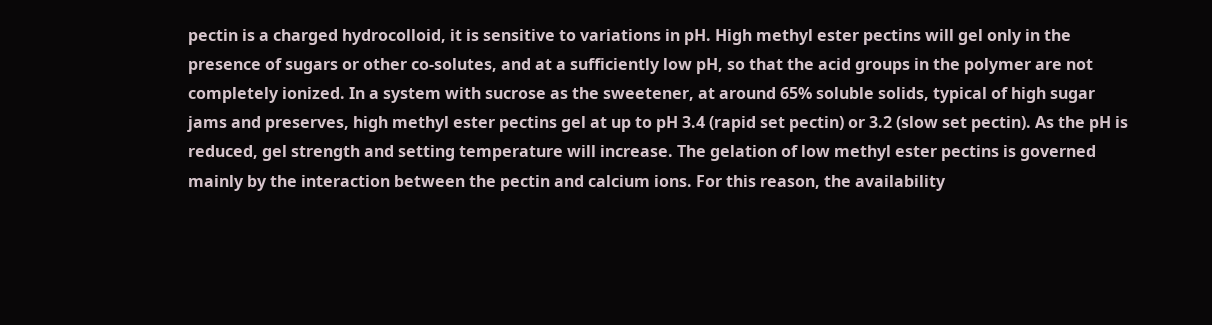pectin is a charged hydrocolloid, it is sensitive to variations in pH. High methyl ester pectins will gel only in the presence of sugars or other co-solutes, and at a sufficiently low pH, so that the acid groups in the polymer are not completely ionized. In a system with sucrose as the sweetener, at around 65% soluble solids, typical of high sugar jams and preserves, high methyl ester pectins gel at up to pH 3.4 (rapid set pectin) or 3.2 (slow set pectin). As the pH is reduced, gel strength and setting temperature will increase. The gelation of low methyl ester pectins is governed mainly by the interaction between the pectin and calcium ions. For this reason, the availability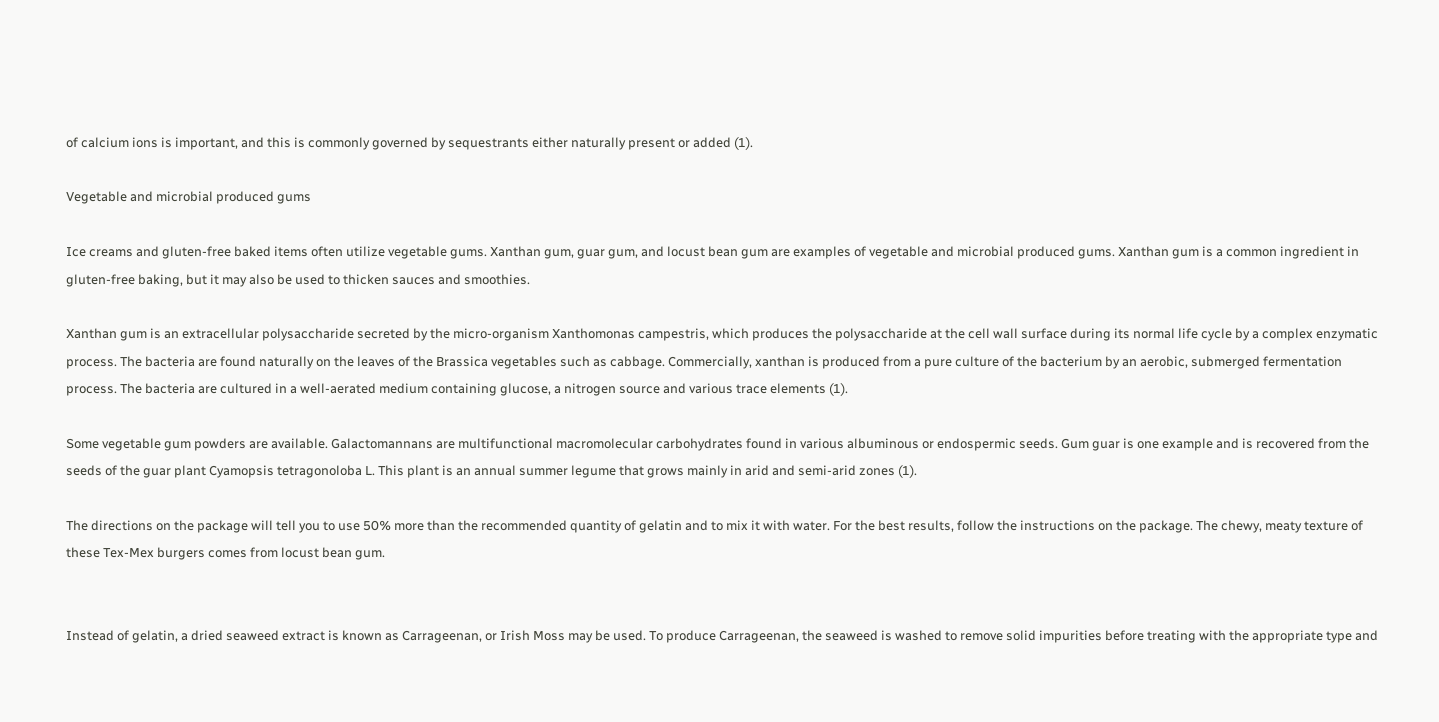of calcium ions is important, and this is commonly governed by sequestrants either naturally present or added (1).

Vegetable and microbial produced gums

Ice creams and gluten-free baked items often utilize vegetable gums. Xanthan gum, guar gum, and locust bean gum are examples of vegetable and microbial produced gums. Xanthan gum is a common ingredient in gluten-free baking, but it may also be used to thicken sauces and smoothies.

Xanthan gum is an extracellular polysaccharide secreted by the micro-organism Xanthomonas campestris, which produces the polysaccharide at the cell wall surface during its normal life cycle by a complex enzymatic process. The bacteria are found naturally on the leaves of the Brassica vegetables such as cabbage. Commercially, xanthan is produced from a pure culture of the bacterium by an aerobic, submerged fermentation process. The bacteria are cultured in a well-aerated medium containing glucose, a nitrogen source and various trace elements (1).

Some vegetable gum powders are available. Galactomannans are multifunctional macromolecular carbohydrates found in various albuminous or endospermic seeds. Gum guar is one example and is recovered from the seeds of the guar plant Cyamopsis tetragonoloba L. This plant is an annual summer legume that grows mainly in arid and semi-arid zones (1).

The directions on the package will tell you to use 50% more than the recommended quantity of gelatin and to mix it with water. For the best results, follow the instructions on the package. The chewy, meaty texture of these Tex-Mex burgers comes from locust bean gum.


Instead of gelatin, a dried seaweed extract is known as Carrageenan, or Irish Moss may be used. To produce Carrageenan, the seaweed is washed to remove solid impurities before treating with the appropriate type and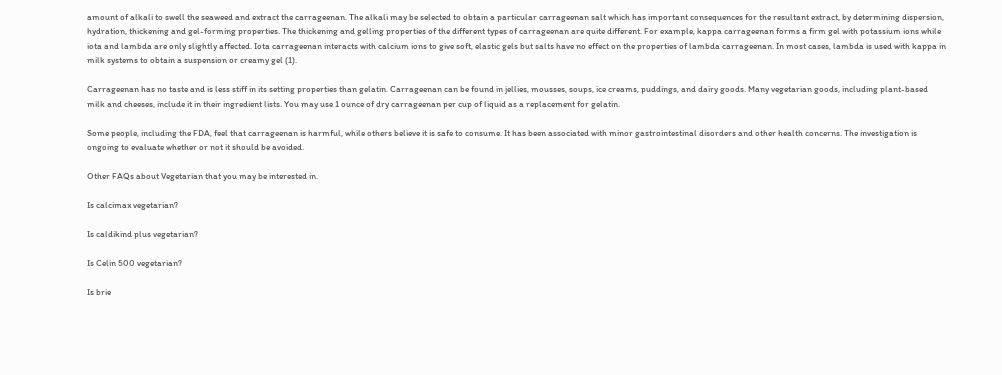amount of alkali to swell the seaweed and extract the carrageenan. The alkali may be selected to obtain a particular carrageenan salt which has important consequences for the resultant extract, by determining dispersion, hydration, thickening and gel-forming properties. The thickening and gelling properties of the different types of carrageenan are quite different. For example, kappa carrageenan forms a firm gel with potassium ions while iota and lambda are only slightly affected. Iota carrageenan interacts with calcium ions to give soft, elastic gels but salts have no effect on the properties of lambda carrageenan. In most cases, lambda is used with kappa in milk systems to obtain a suspension or creamy gel (1).

Carrageenan has no taste and is less stiff in its setting properties than gelatin. Carrageenan can be found in jellies, mousses, soups, ice creams, puddings, and dairy goods. Many vegetarian goods, including plant-based milk and cheeses, include it in their ingredient lists. You may use 1 ounce of dry carrageenan per cup of liquid as a replacement for gelatin.

Some people, including the FDA, feel that carrageenan is harmful, while others believe it is safe to consume. It has been associated with minor gastrointestinal disorders and other health concerns. The investigation is ongoing to evaluate whether or not it should be avoided.

Other FAQs about Vegetarian that you may be interested in.

Is calcimax vegetarian?

Is caldikind plus vegetarian?

Is Celin 500 vegetarian?

Is brie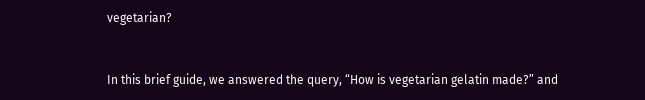vegetarian?


In this brief guide, we answered the query, “How is vegetarian gelatin made?” and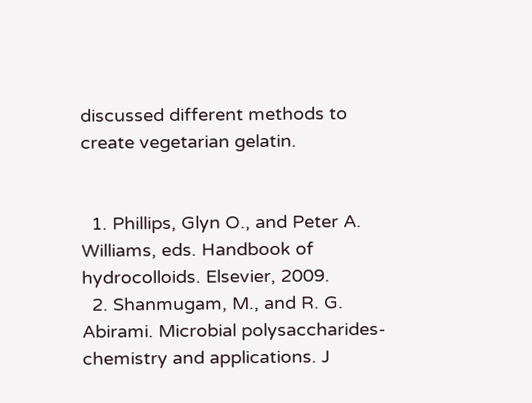discussed different methods to create vegetarian gelatin.


  1. Phillips, Glyn O., and Peter A. Williams, eds. Handbook of hydrocolloids. Elsevier, 2009.
  2. Shanmugam, M., and R. G. Abirami. Microbial polysaccharides-chemistry and applications. J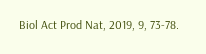Biol Act Prod Nat, 2019, 9, 73-78.